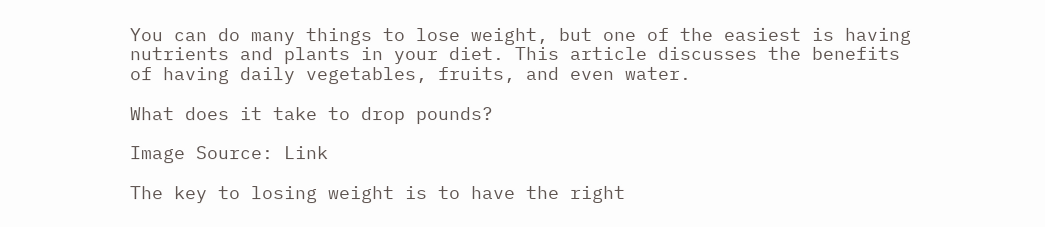You can do many things to lose weight, but one of the easiest is having nutrients and plants in your diet. This article discusses the benefits of having daily vegetables, fruits, and even water.

What does it take to drop pounds?

Image Source: Link

The key to losing weight is to have the right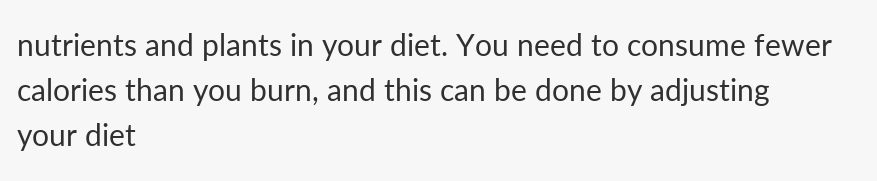nutrients and plants in your diet. You need to consume fewer calories than you burn, and this can be done by adjusting your diet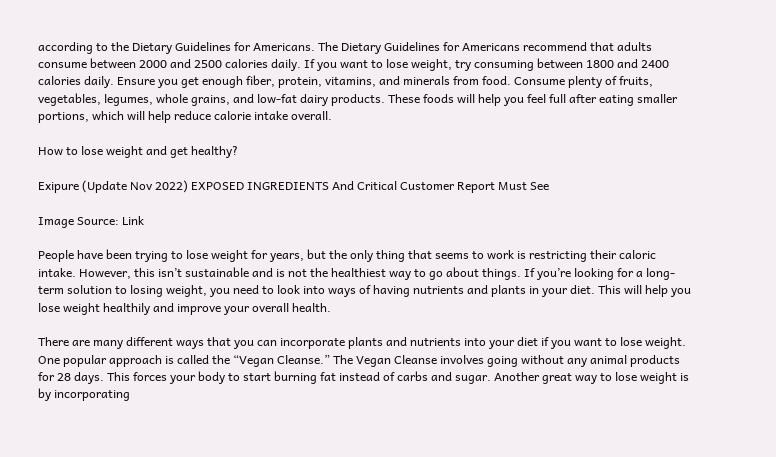according to the Dietary Guidelines for Americans. The Dietary Guidelines for Americans recommend that adults consume between 2000 and 2500 calories daily. If you want to lose weight, try consuming between 1800 and 2400 calories daily. Ensure you get enough fiber, protein, vitamins, and minerals from food. Consume plenty of fruits, vegetables, legumes, whole grains, and low-fat dairy products. These foods will help you feel full after eating smaller portions, which will help reduce calorie intake overall.

How to lose weight and get healthy?

Exipure (Update Nov 2022) EXPOSED INGREDIENTS And Critical Customer Report Must See

Image Source: Link

People have been trying to lose weight for years, but the only thing that seems to work is restricting their caloric intake. However, this isn’t sustainable and is not the healthiest way to go about things. If you’re looking for a long-term solution to losing weight, you need to look into ways of having nutrients and plants in your diet. This will help you lose weight healthily and improve your overall health.

There are many different ways that you can incorporate plants and nutrients into your diet if you want to lose weight. One popular approach is called the “Vegan Cleanse.” The Vegan Cleanse involves going without any animal products for 28 days. This forces your body to start burning fat instead of carbs and sugar. Another great way to lose weight is by incorporating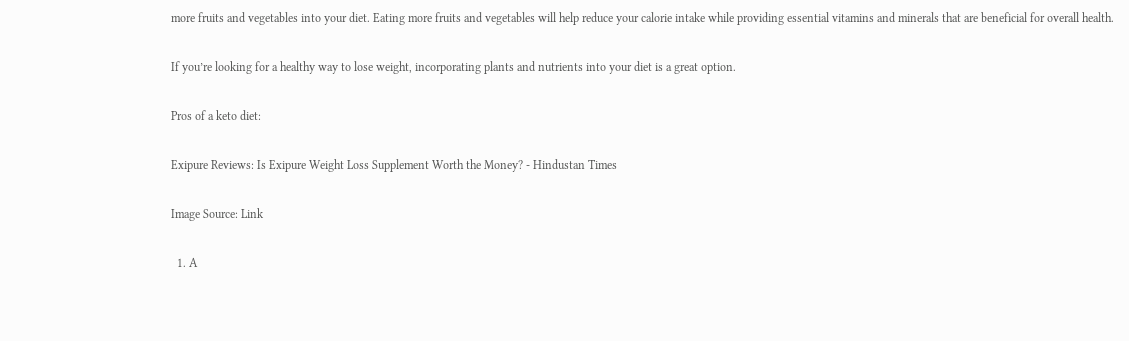more fruits and vegetables into your diet. Eating more fruits and vegetables will help reduce your calorie intake while providing essential vitamins and minerals that are beneficial for overall health.

If you’re looking for a healthy way to lose weight, incorporating plants and nutrients into your diet is a great option.

Pros of a keto diet:

Exipure Reviews: Is Exipure Weight Loss Supplement Worth the Money? - Hindustan Times

Image Source: Link

  1. A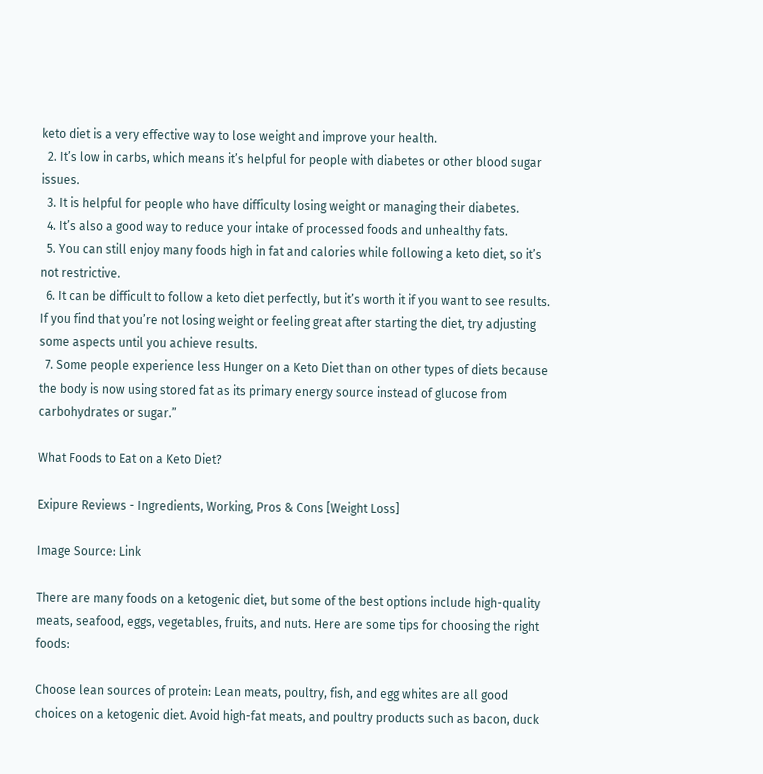keto diet is a very effective way to lose weight and improve your health.
  2. It’s low in carbs, which means it’s helpful for people with diabetes or other blood sugar issues.
  3. It is helpful for people who have difficulty losing weight or managing their diabetes.
  4. It’s also a good way to reduce your intake of processed foods and unhealthy fats.
  5. You can still enjoy many foods high in fat and calories while following a keto diet, so it’s not restrictive.
  6. It can be difficult to follow a keto diet perfectly, but it’s worth it if you want to see results. If you find that you’re not losing weight or feeling great after starting the diet, try adjusting some aspects until you achieve results.
  7. Some people experience less Hunger on a Keto Diet than on other types of diets because the body is now using stored fat as its primary energy source instead of glucose from carbohydrates or sugar.”

What Foods to Eat on a Keto Diet?

Exipure Reviews - Ingredients, Working, Pros & Cons [Weight Loss]

Image Source: Link

There are many foods on a ketogenic diet, but some of the best options include high-quality meats, seafood, eggs, vegetables, fruits, and nuts. Here are some tips for choosing the right foods:

Choose lean sources of protein: Lean meats, poultry, fish, and egg whites are all good choices on a ketogenic diet. Avoid high-fat meats, and poultry products such as bacon, duck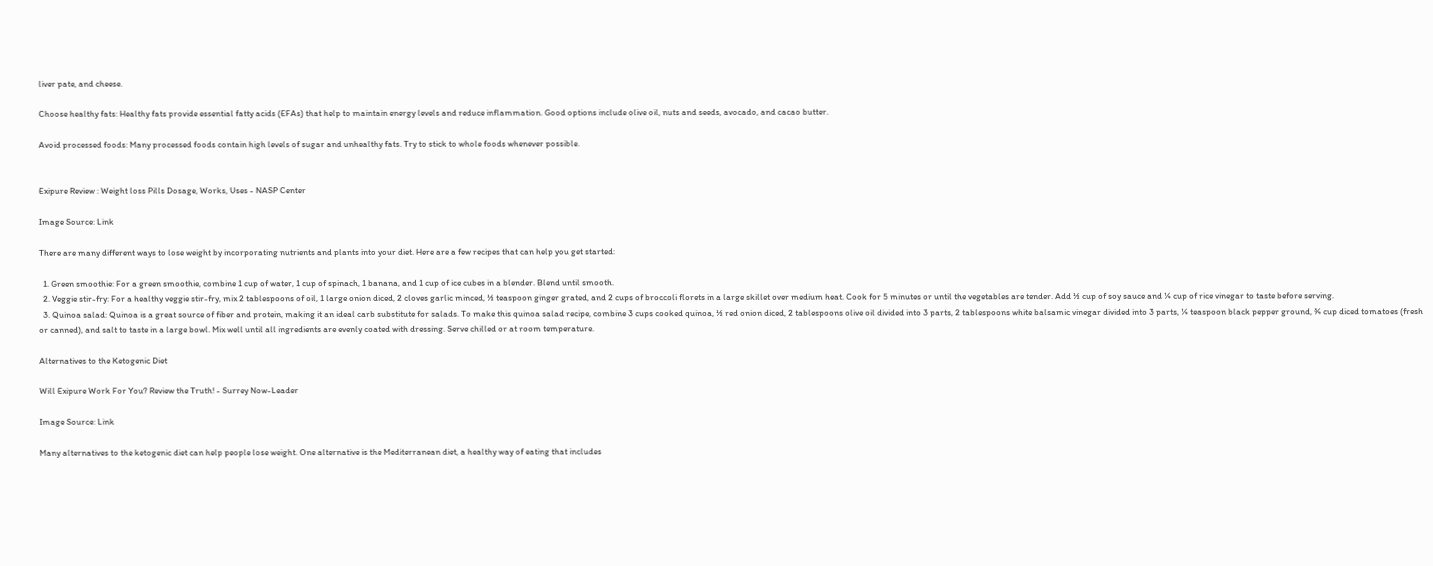liver pate, and cheese.

Choose healthy fats: Healthy fats provide essential fatty acids (EFAs) that help to maintain energy levels and reduce inflammation. Good options include olive oil, nuts and seeds, avocado, and cacao butter.

Avoid processed foods: Many processed foods contain high levels of sugar and unhealthy fats. Try to stick to whole foods whenever possible.


Exipure Review : Weight loss Pills Dosage, Works, Uses - NASP Center

Image Source: Link

There are many different ways to lose weight by incorporating nutrients and plants into your diet. Here are a few recipes that can help you get started:

  1. Green smoothie: For a green smoothie, combine 1 cup of water, 1 cup of spinach, 1 banana, and 1 cup of ice cubes in a blender. Blend until smooth.
  2. Veggie stir-fry: For a healthy veggie stir-fry, mix 2 tablespoons of oil, 1 large onion diced, 2 cloves garlic minced, ½ teaspoon ginger grated, and 2 cups of broccoli florets in a large skillet over medium heat. Cook for 5 minutes or until the vegetables are tender. Add ½ cup of soy sauce and ¼ cup of rice vinegar to taste before serving.
  3. Quinoa salad: Quinoa is a great source of fiber and protein, making it an ideal carb substitute for salads. To make this quinoa salad recipe, combine 3 cups cooked quinoa, ½ red onion diced, 2 tablespoons olive oil divided into 3 parts, 2 tablespoons white balsamic vinegar divided into 3 parts, ¼ teaspoon black pepper ground, ¾ cup diced tomatoes (fresh or canned), and salt to taste in a large bowl. Mix well until all ingredients are evenly coated with dressing. Serve chilled or at room temperature.

Alternatives to the Ketogenic Diet

Will Exipure Work For You? Review the Truth! - Surrey Now-Leader

Image Source: Link

Many alternatives to the ketogenic diet can help people lose weight. One alternative is the Mediterranean diet, a healthy way of eating that includes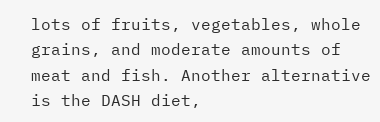lots of fruits, vegetables, whole grains, and moderate amounts of meat and fish. Another alternative is the DASH diet,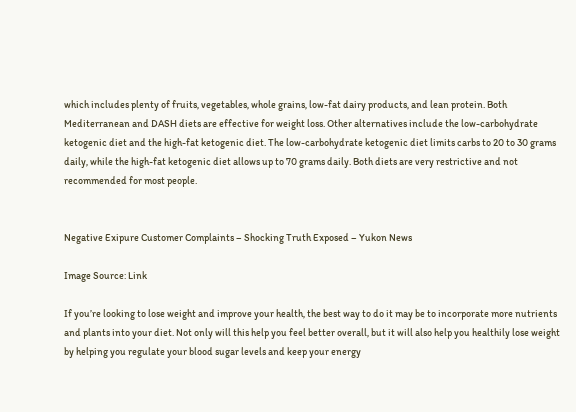which includes plenty of fruits, vegetables, whole grains, low-fat dairy products, and lean protein. Both Mediterranean and DASH diets are effective for weight loss. Other alternatives include the low-carbohydrate ketogenic diet and the high-fat ketogenic diet. The low-carbohydrate ketogenic diet limits carbs to 20 to 30 grams daily, while the high-fat ketogenic diet allows up to 70 grams daily. Both diets are very restrictive and not recommended for most people.


Negative Exipure Customer Complaints – Shocking Truth Exposed – Yukon News

Image Source: Link

If you’re looking to lose weight and improve your health, the best way to do it may be to incorporate more nutrients and plants into your diet. Not only will this help you feel better overall, but it will also help you healthily lose weight by helping you regulate your blood sugar levels and keep your energy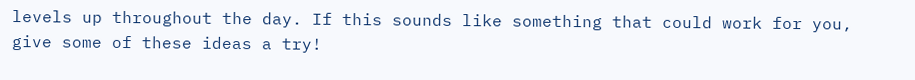levels up throughout the day. If this sounds like something that could work for you, give some of these ideas a try!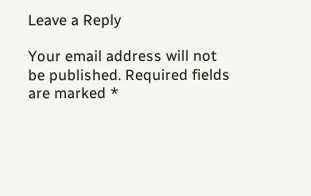Leave a Reply

Your email address will not be published. Required fields are marked *